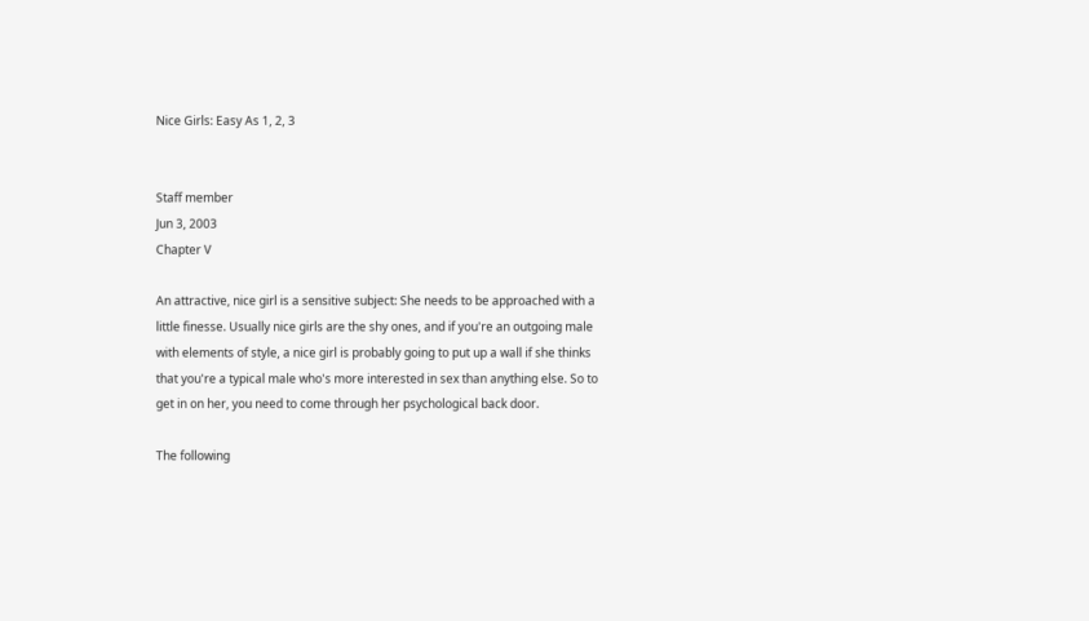Nice Girls: Easy As 1, 2, 3


Staff member
Jun 3, 2003
Chapter V

An attractive, nice girl is a sensitive subject: She needs to be approached with a little finesse. Usually nice girls are the shy ones, and if you're an outgoing male with elements of style, a nice girl is probably going to put up a wall if she thinks that you're a typical male who's more interested in sex than anything else. So to get in on her, you need to come through her psychological back door.

The following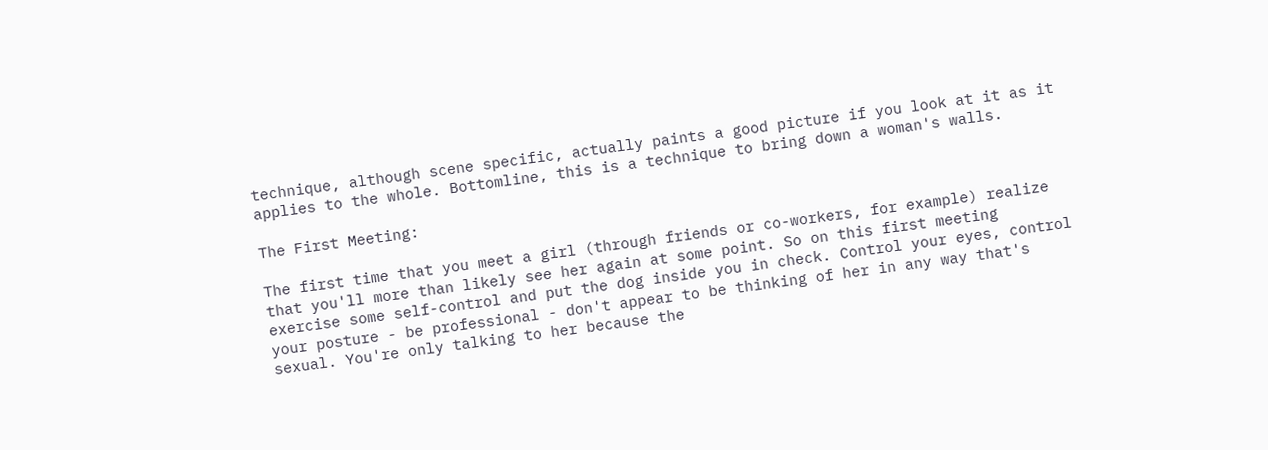technique, although scene specific, actually paints a good picture if you look at it as it applies to the whole. Bottomline, this is a technique to bring down a woman's walls.

The First Meeting:

The first time that you meet a girl (through friends or co-workers, for example) realize that you'll more than likely see her again at some point. So on this first meeting exercise some self-control and put the dog inside you in check. Control your eyes, control your posture - be professional - don't appear to be thinking of her in any way that's sexual. You're only talking to her because the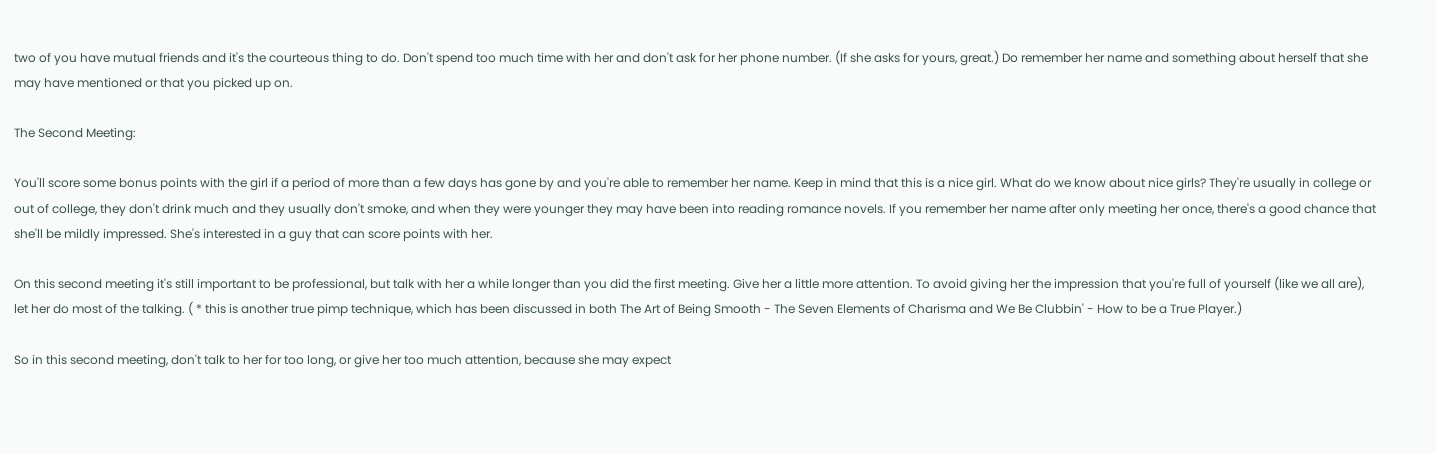two of you have mutual friends and it's the courteous thing to do. Don't spend too much time with her and don't ask for her phone number. (If she asks for yours, great.) Do remember her name and something about herself that she may have mentioned or that you picked up on.

The Second Meeting:

You'll score some bonus points with the girl if a period of more than a few days has gone by and you're able to remember her name. Keep in mind that this is a nice girl. What do we know about nice girls? They're usually in college or out of college, they don't drink much and they usually don't smoke, and when they were younger they may have been into reading romance novels. If you remember her name after only meeting her once, there's a good chance that she'll be mildly impressed. She's interested in a guy that can score points with her.

On this second meeting it's still important to be professional, but talk with her a while longer than you did the first meeting. Give her a little more attention. To avoid giving her the impression that you're full of yourself (like we all are), let her do most of the talking. ( * this is another true pimp technique, which has been discussed in both The Art of Being Smooth - The Seven Elements of Charisma and We Be Clubbin' - How to be a True Player.)

So in this second meeting, don't talk to her for too long, or give her too much attention, because she may expect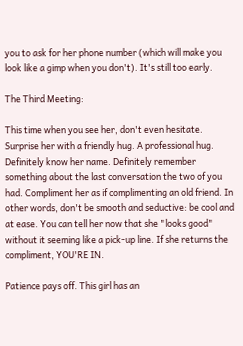you to ask for her phone number (which will make you look like a gimp when you don't). It's still too early.

The Third Meeting:

This time when you see her, don't even hesitate. Surprise her with a friendly hug. A professional hug. Definitely know her name. Definitely remember something about the last conversation the two of you had. Compliment her as if complimenting an old friend. In other words, don't be smooth and seductive: be cool and at ease. You can tell her now that she "looks good" without it seeming like a pick-up line. If she returns the compliment, YOU'RE IN.

Patience pays off. This girl has an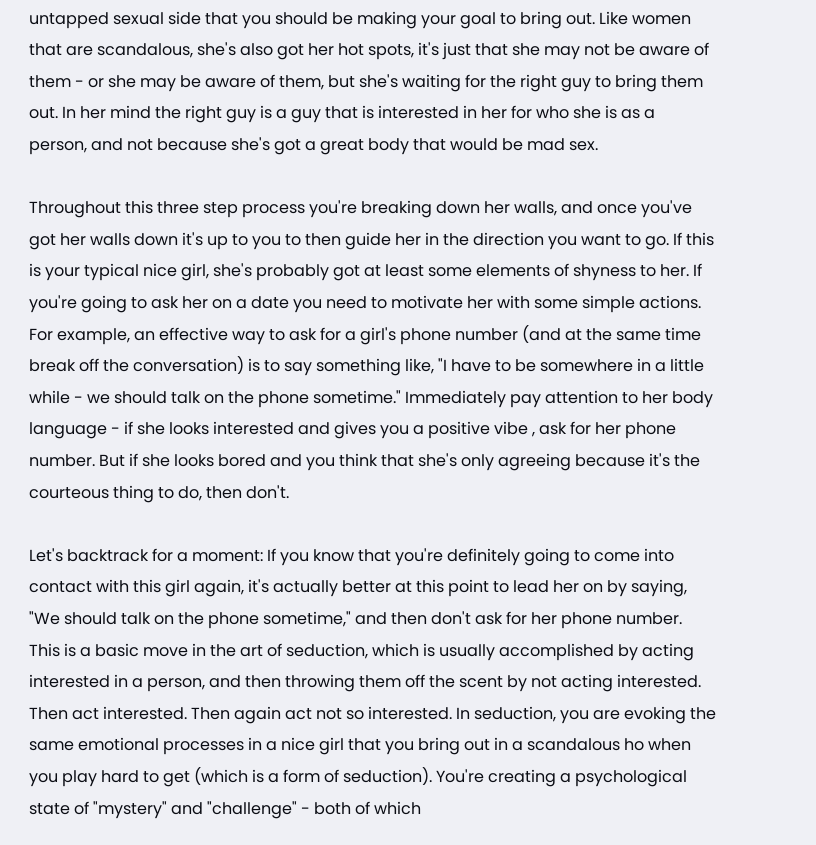untapped sexual side that you should be making your goal to bring out. Like women that are scandalous, she's also got her hot spots, it's just that she may not be aware of them - or she may be aware of them, but she's waiting for the right guy to bring them out. In her mind the right guy is a guy that is interested in her for who she is as a person, and not because she's got a great body that would be mad sex.

Throughout this three step process you're breaking down her walls, and once you've got her walls down it's up to you to then guide her in the direction you want to go. If this is your typical nice girl, she's probably got at least some elements of shyness to her. If you're going to ask her on a date you need to motivate her with some simple actions. For example, an effective way to ask for a girl's phone number (and at the same time break off the conversation) is to say something like, "I have to be somewhere in a little while - we should talk on the phone sometime." Immediately pay attention to her body language - if she looks interested and gives you a positive vibe , ask for her phone number. But if she looks bored and you think that she's only agreeing because it's the courteous thing to do, then don't.

Let's backtrack for a moment: If you know that you're definitely going to come into contact with this girl again, it's actually better at this point to lead her on by saying, "We should talk on the phone sometime," and then don't ask for her phone number. This is a basic move in the art of seduction, which is usually accomplished by acting interested in a person, and then throwing them off the scent by not acting interested. Then act interested. Then again act not so interested. In seduction, you are evoking the same emotional processes in a nice girl that you bring out in a scandalous ho when you play hard to get (which is a form of seduction). You're creating a psychological state of "mystery" and "challenge" - both of which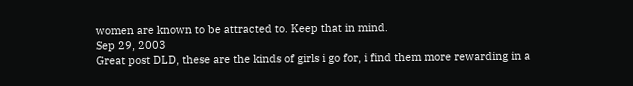women are known to be attracted to. Keep that in mind.
Sep 29, 2003
Great post DLD, these are the kinds of girls i go for, i find them more rewarding in a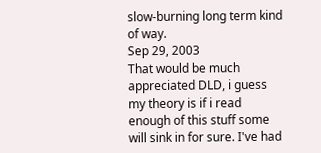slow-burning long term kind of way.
Sep 29, 2003
That would be much appreciated DLD, i guess my theory is if i read enough of this stuff some will sink in for sure. I've had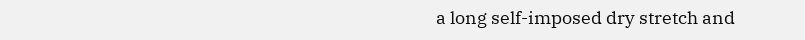a long self-imposed dry stretch and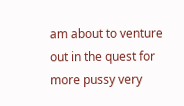am about to venture out in the quest for more pussy very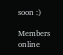soon :)

Members online